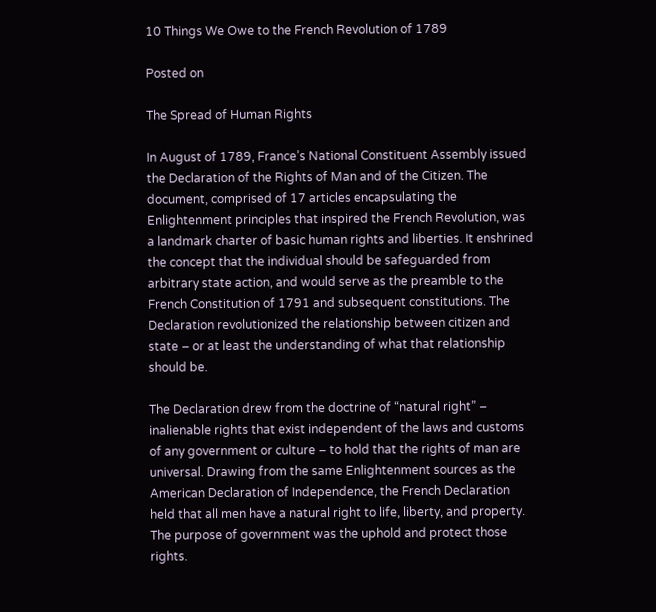10 Things We Owe to the French Revolution of 1789

Posted on

The Spread of Human Rights

In August of 1789, France’s National Constituent Assembly issued the Declaration of the Rights of Man and of the Citizen. The document, comprised of 17 articles encapsulating the Enlightenment principles that inspired the French Revolution, was a landmark charter of basic human rights and liberties. It enshrined the concept that the individual should be safeguarded from arbitrary state action, and would serve as the preamble to the French Constitution of 1791 and subsequent constitutions. The Declaration revolutionized the relationship between citizen and state – or at least the understanding of what that relationship should be.

The Declaration drew from the doctrine of “natural right” – inalienable rights that exist independent of the laws and customs of any government or culture – to hold that the rights of man are universal. Drawing from the same Enlightenment sources as the American Declaration of Independence, the French Declaration held that all men have a natural right to life, liberty, and property. The purpose of government was the uphold and protect those rights.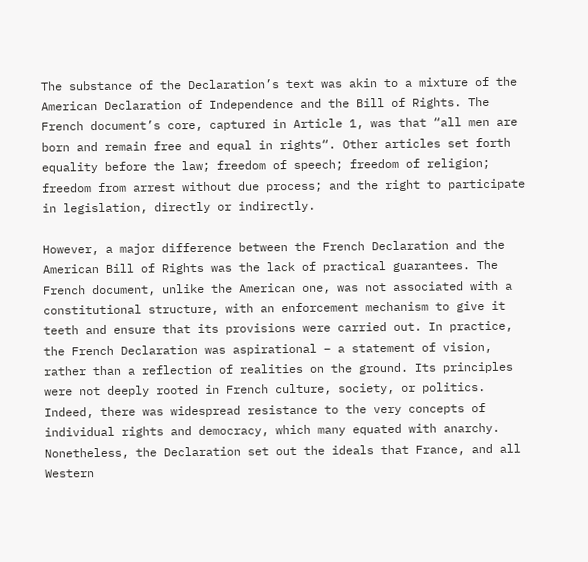The substance of the Declaration’s text was akin to a mixture of the American Declaration of Independence and the Bill of Rights. The French document’s core, captured in Article 1, was that “all men are born and remain free and equal in rights“. Other articles set forth equality before the law; freedom of speech; freedom of religion; freedom from arrest without due process; and the right to participate in legislation, directly or indirectly.

However, a major difference between the French Declaration and the American Bill of Rights was the lack of practical guarantees. The French document, unlike the American one, was not associated with a constitutional structure, with an enforcement mechanism to give it teeth and ensure that its provisions were carried out. In practice, the French Declaration was aspirational – a statement of vision, rather than a reflection of realities on the ground. Its principles were not deeply rooted in French culture, society, or politics. Indeed, there was widespread resistance to the very concepts of individual rights and democracy, which many equated with anarchy. Nonetheless, the Declaration set out the ideals that France, and all Western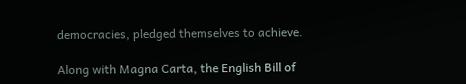democracies, pledged themselves to achieve.

Along with Magna Carta, the English Bill of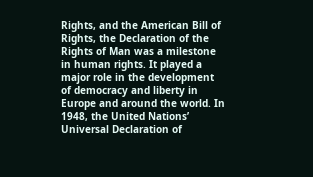Rights, and the American Bill of Rights, the Declaration of the Rights of Man was a milestone in human rights. It played a major role in the development of democracy and liberty in Europe and around the world. In 1948, the United Nations’ Universal Declaration of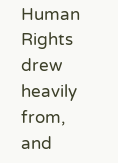Human Rights drew heavily from, and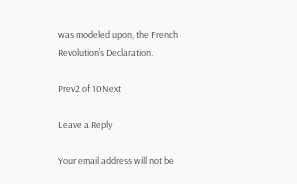was modeled upon, the French Revolution’s Declaration.

Prev2 of 10Next

Leave a Reply

Your email address will not be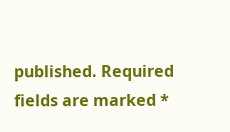published. Required fields are marked *